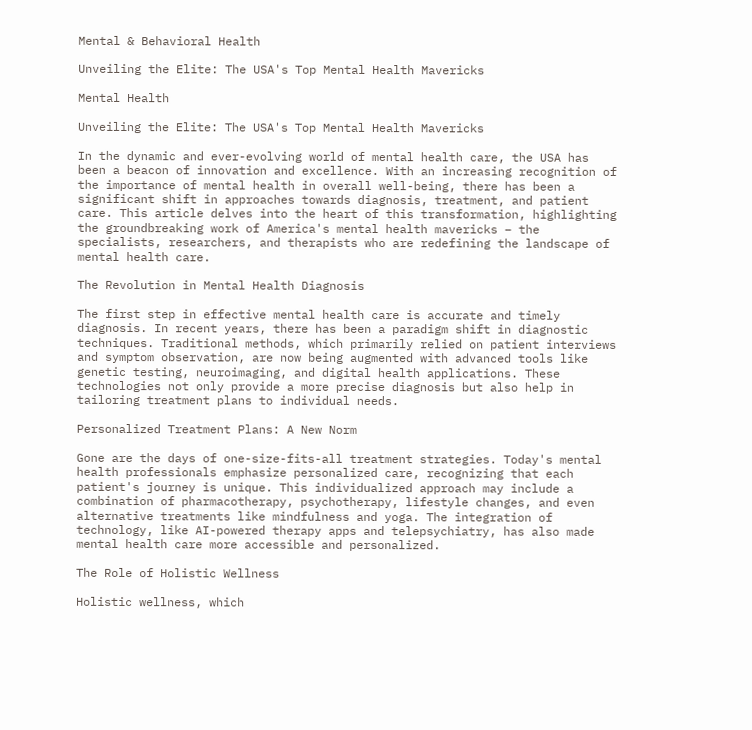Mental & Behavioral Health

Unveiling the Elite: The USA's Top Mental Health Mavericks

Mental Health

Unveiling the Elite: The USA's Top Mental Health Mavericks

In the dynamic and ever-evolving world of mental health care, the USA has been a beacon of innovation and excellence. With an increasing recognition of the importance of mental health in overall well-being, there has been a significant shift in approaches towards diagnosis, treatment, and patient care. This article delves into the heart of this transformation, highlighting the groundbreaking work of America's mental health mavericks – the specialists, researchers, and therapists who are redefining the landscape of mental health care.

The Revolution in Mental Health Diagnosis

The first step in effective mental health care is accurate and timely diagnosis. In recent years, there has been a paradigm shift in diagnostic techniques. Traditional methods, which primarily relied on patient interviews and symptom observation, are now being augmented with advanced tools like genetic testing, neuroimaging, and digital health applications. These technologies not only provide a more precise diagnosis but also help in tailoring treatment plans to individual needs.

Personalized Treatment Plans: A New Norm

Gone are the days of one-size-fits-all treatment strategies. Today's mental health professionals emphasize personalized care, recognizing that each patient's journey is unique. This individualized approach may include a combination of pharmacotherapy, psychotherapy, lifestyle changes, and even alternative treatments like mindfulness and yoga. The integration of technology, like AI-powered therapy apps and telepsychiatry, has also made mental health care more accessible and personalized.

The Role of Holistic Wellness

Holistic wellness, which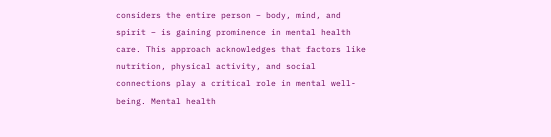considers the entire person – body, mind, and spirit – is gaining prominence in mental health care. This approach acknowledges that factors like nutrition, physical activity, and social connections play a critical role in mental well-being. Mental health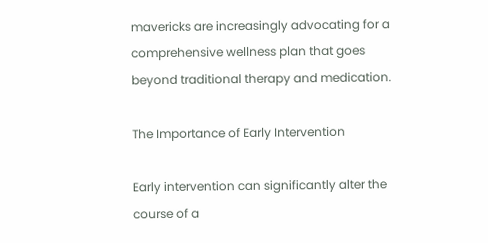mavericks are increasingly advocating for a comprehensive wellness plan that goes beyond traditional therapy and medication.

The Importance of Early Intervention

Early intervention can significantly alter the course of a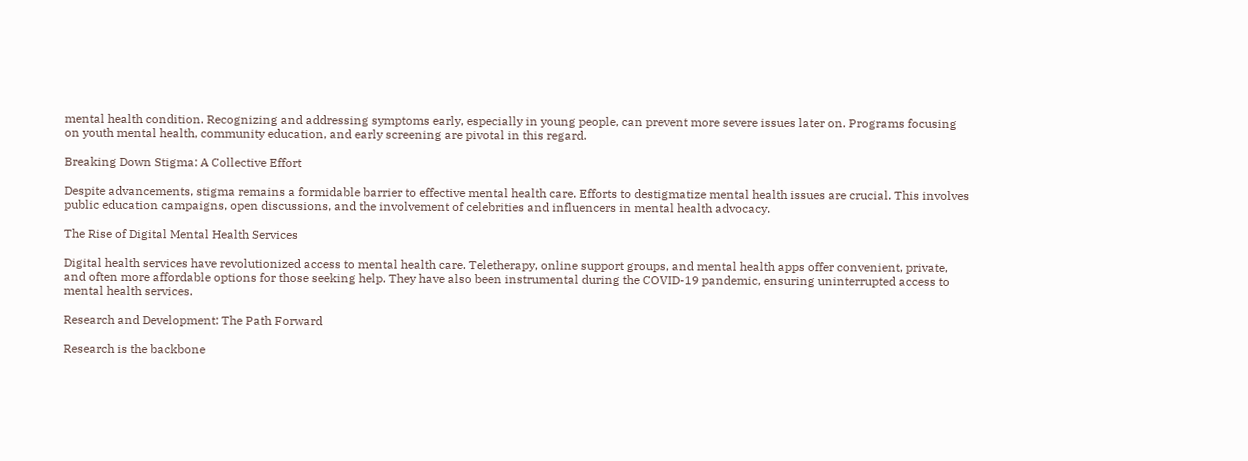mental health condition. Recognizing and addressing symptoms early, especially in young people, can prevent more severe issues later on. Programs focusing on youth mental health, community education, and early screening are pivotal in this regard.

Breaking Down Stigma: A Collective Effort

Despite advancements, stigma remains a formidable barrier to effective mental health care. Efforts to destigmatize mental health issues are crucial. This involves public education campaigns, open discussions, and the involvement of celebrities and influencers in mental health advocacy.

The Rise of Digital Mental Health Services

Digital health services have revolutionized access to mental health care. Teletherapy, online support groups, and mental health apps offer convenient, private, and often more affordable options for those seeking help. They have also been instrumental during the COVID-19 pandemic, ensuring uninterrupted access to mental health services.

Research and Development: The Path Forward

Research is the backbone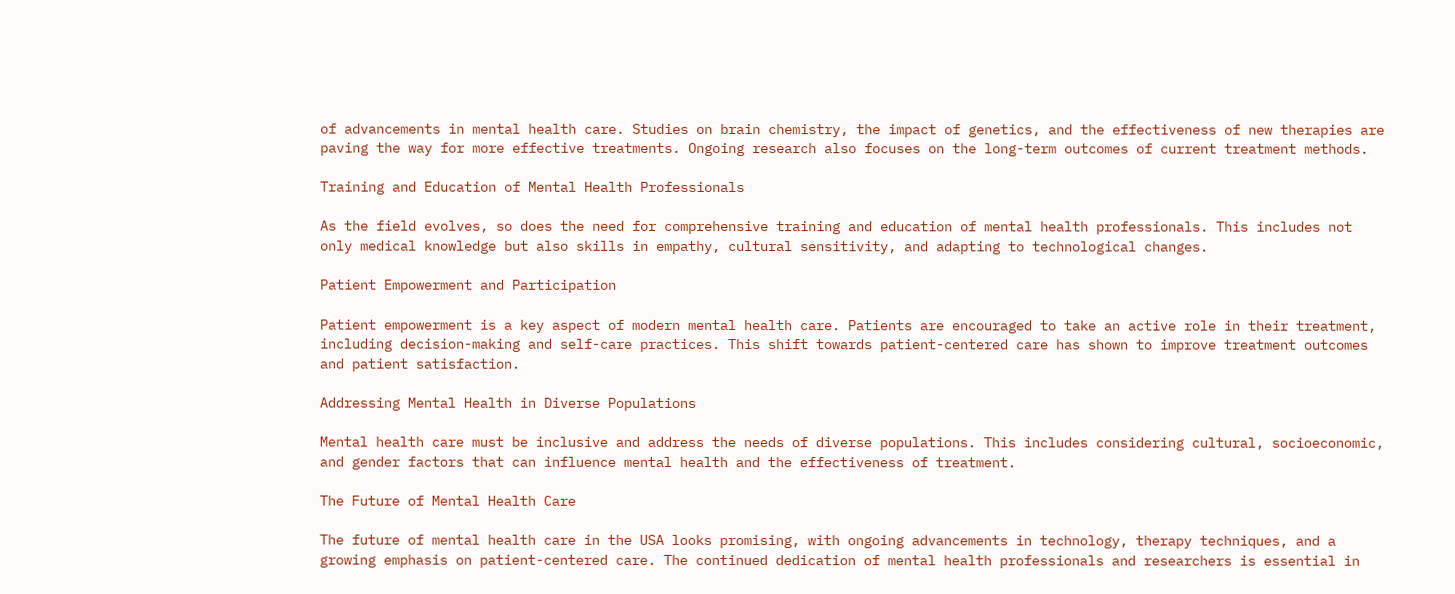of advancements in mental health care. Studies on brain chemistry, the impact of genetics, and the effectiveness of new therapies are paving the way for more effective treatments. Ongoing research also focuses on the long-term outcomes of current treatment methods.

Training and Education of Mental Health Professionals

As the field evolves, so does the need for comprehensive training and education of mental health professionals. This includes not only medical knowledge but also skills in empathy, cultural sensitivity, and adapting to technological changes.

Patient Empowerment and Participation

Patient empowerment is a key aspect of modern mental health care. Patients are encouraged to take an active role in their treatment, including decision-making and self-care practices. This shift towards patient-centered care has shown to improve treatment outcomes and patient satisfaction.

Addressing Mental Health in Diverse Populations

Mental health care must be inclusive and address the needs of diverse populations. This includes considering cultural, socioeconomic, and gender factors that can influence mental health and the effectiveness of treatment.

The Future of Mental Health Care

The future of mental health care in the USA looks promising, with ongoing advancements in technology, therapy techniques, and a growing emphasis on patient-centered care. The continued dedication of mental health professionals and researchers is essential in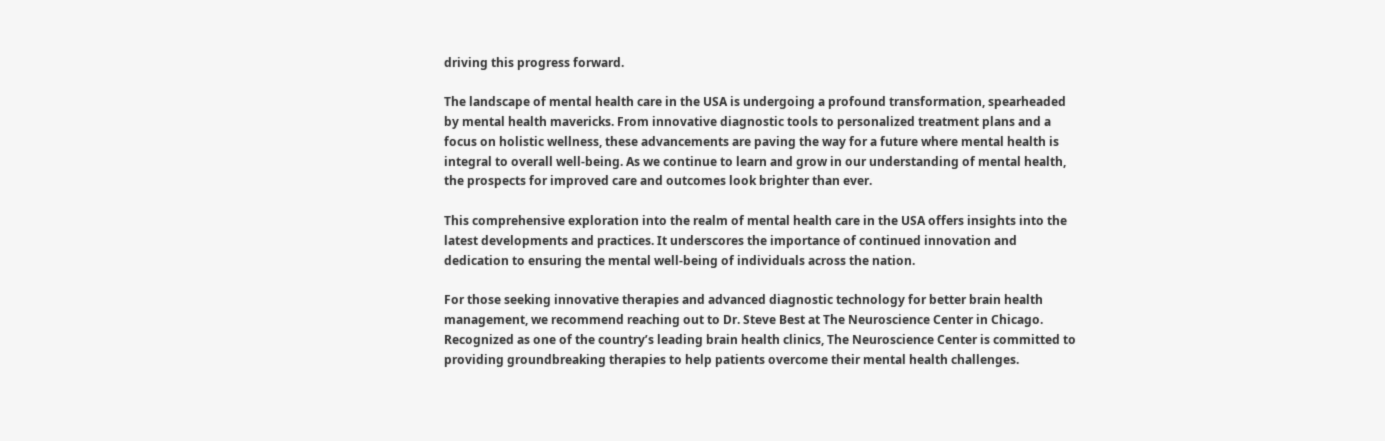driving this progress forward.

The landscape of mental health care in the USA is undergoing a profound transformation, spearheaded by mental health mavericks. From innovative diagnostic tools to personalized treatment plans and a focus on holistic wellness, these advancements are paving the way for a future where mental health is integral to overall well-being. As we continue to learn and grow in our understanding of mental health, the prospects for improved care and outcomes look brighter than ever.

This comprehensive exploration into the realm of mental health care in the USA offers insights into the latest developments and practices. It underscores the importance of continued innovation and dedication to ensuring the mental well-being of individuals across the nation.

For those seeking innovative therapies and advanced diagnostic technology for better brain health management, we recommend reaching out to Dr. Steve Best at The Neuroscience Center in Chicago. Recognized as one of the country’s leading brain health clinics, The Neuroscience Center is committed to providing groundbreaking therapies to help patients overcome their mental health challenges.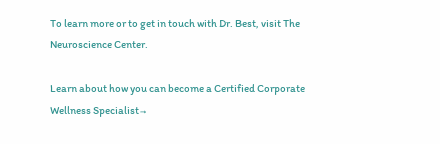To learn more or to get in touch with Dr. Best, visit The Neuroscience Center.

Learn about how you can become a Certified Corporate Wellness Specialist→